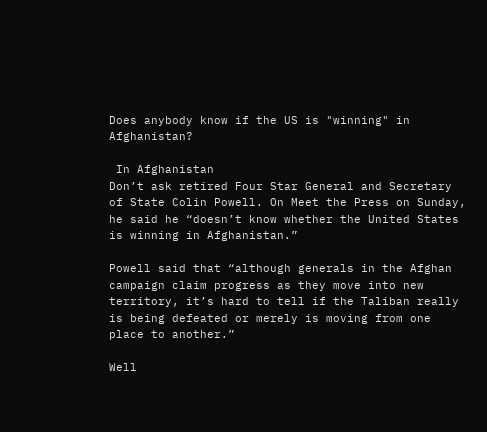Does anybody know if the US is "winning" in Afghanistan?

 In Afghanistan
Don’t ask retired Four Star General and Secretary of State Colin Powell. On Meet the Press on Sunday, he said he “doesn’t know whether the United States is winning in Afghanistan.”

Powell said that “although generals in the Afghan campaign claim progress as they move into new territory, it’s hard to tell if the Taliban really is being defeated or merely is moving from one place to another.”

Well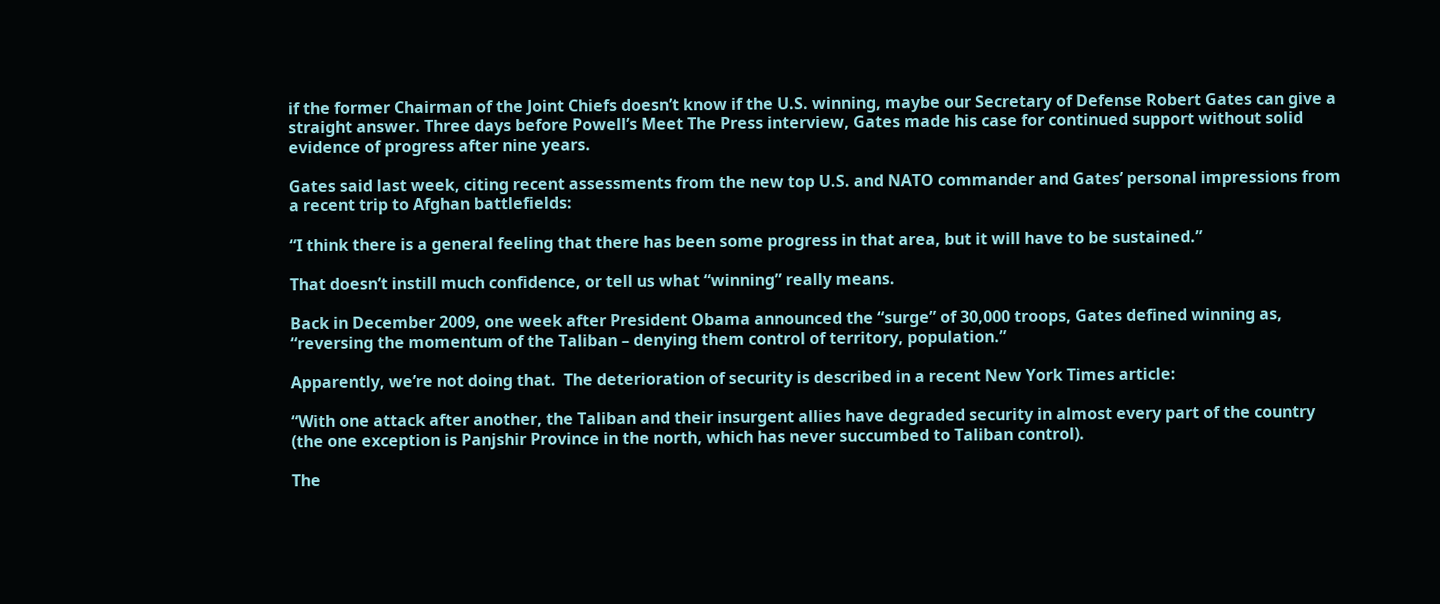if the former Chairman of the Joint Chiefs doesn’t know if the U.S. winning, maybe our Secretary of Defense Robert Gates can give a straight answer. Three days before Powell’s Meet The Press interview, Gates made his case for continued support without solid evidence of progress after nine years.

Gates said last week, citing recent assessments from the new top U.S. and NATO commander and Gates’ personal impressions from a recent trip to Afghan battlefields:

“I think there is a general feeling that there has been some progress in that area, but it will have to be sustained.”

That doesn’t instill much confidence, or tell us what “winning” really means.

Back in December 2009, one week after President Obama announced the “surge” of 30,000 troops, Gates defined winning as, “reversing the momentum of the Taliban – denying them control of territory, population.”

Apparently, we’re not doing that.  The deterioration of security is described in a recent New York Times article:

“With one attack after another, the Taliban and their insurgent allies have degraded security in almost every part of the country (the one exception is Panjshir Province in the north, which has never succumbed to Taliban control).

The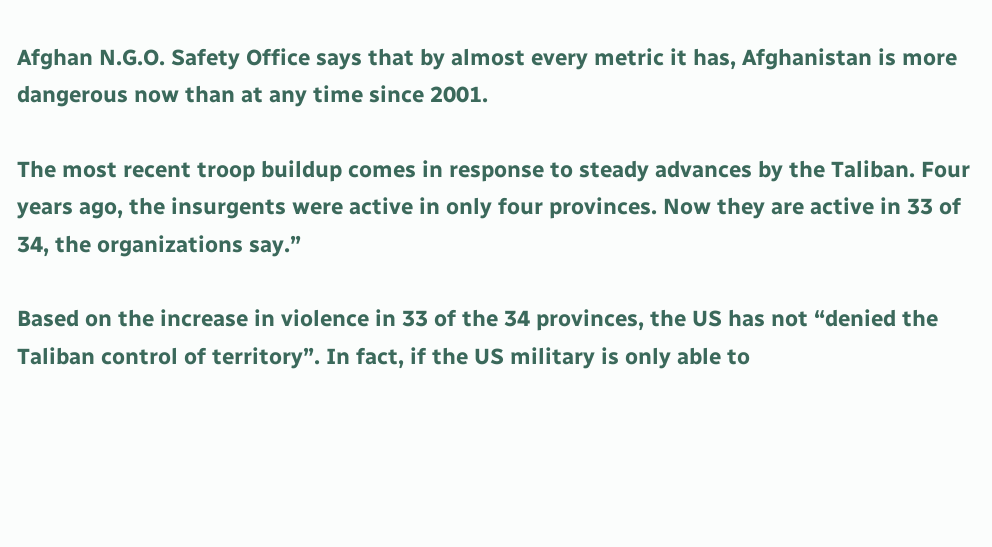Afghan N.G.O. Safety Office says that by almost every metric it has, Afghanistan is more dangerous now than at any time since 2001.

The most recent troop buildup comes in response to steady advances by the Taliban. Four years ago, the insurgents were active in only four provinces. Now they are active in 33 of 34, the organizations say.”

Based on the increase in violence in 33 of the 34 provinces, the US has not “denied the Taliban control of territory”. In fact, if the US military is only able to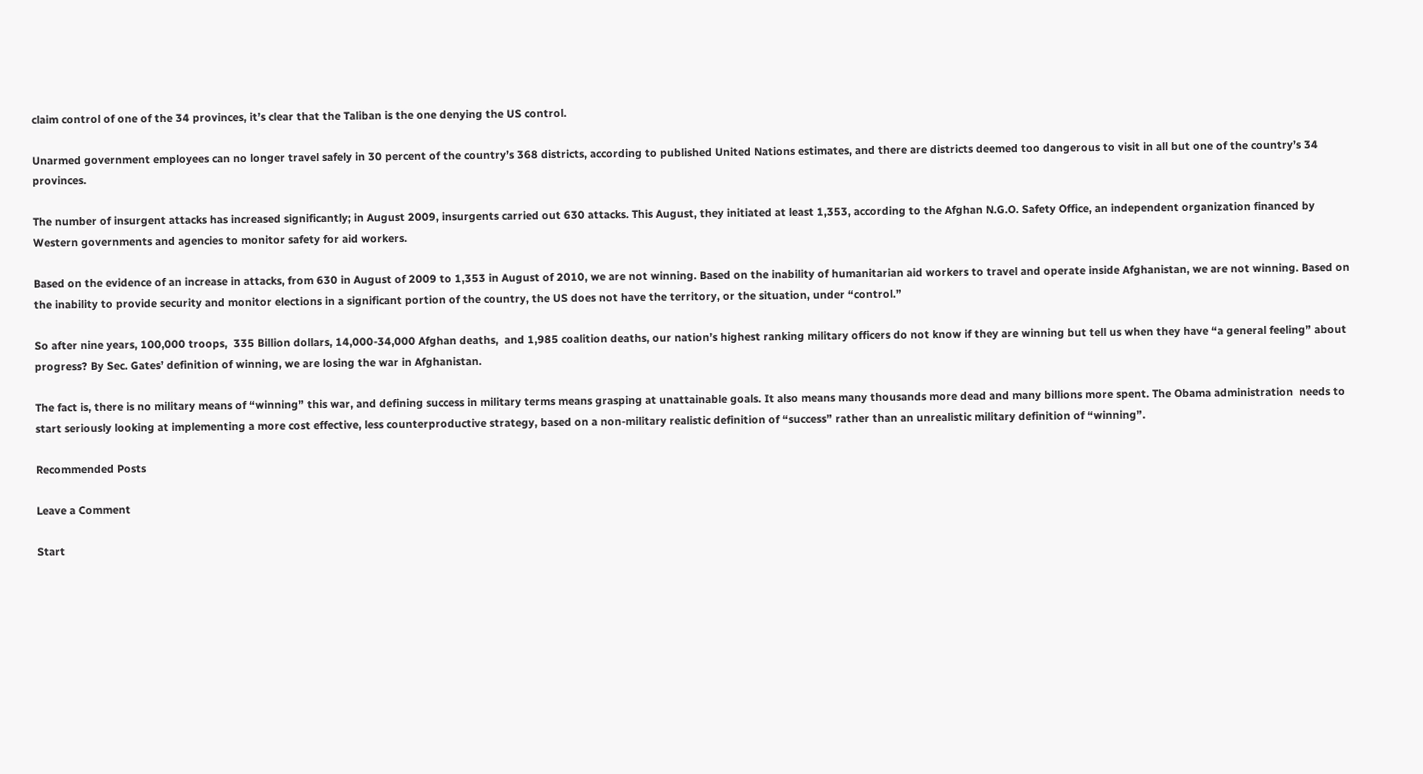claim control of one of the 34 provinces, it’s clear that the Taliban is the one denying the US control.

Unarmed government employees can no longer travel safely in 30 percent of the country’s 368 districts, according to published United Nations estimates, and there are districts deemed too dangerous to visit in all but one of the country’s 34 provinces.

The number of insurgent attacks has increased significantly; in August 2009, insurgents carried out 630 attacks. This August, they initiated at least 1,353, according to the Afghan N.G.O. Safety Office, an independent organization financed by Western governments and agencies to monitor safety for aid workers.

Based on the evidence of an increase in attacks, from 630 in August of 2009 to 1,353 in August of 2010, we are not winning. Based on the inability of humanitarian aid workers to travel and operate inside Afghanistan, we are not winning. Based on the inability to provide security and monitor elections in a significant portion of the country, the US does not have the territory, or the situation, under “control.”

So after nine years, 100,000 troops,  335 Billion dollars, 14,000-34,000 Afghan deaths,  and 1,985 coalition deaths, our nation’s highest ranking military officers do not know if they are winning but tell us when they have “a general feeling” about progress? By Sec. Gates’ definition of winning, we are losing the war in Afghanistan.

The fact is, there is no military means of “winning” this war, and defining success in military terms means grasping at unattainable goals. It also means many thousands more dead and many billions more spent. The Obama administration  needs to start seriously looking at implementing a more cost effective, less counterproductive strategy, based on a non-military realistic definition of “success” rather than an unrealistic military definition of “winning”.

Recommended Posts

Leave a Comment

Start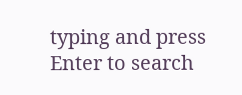typing and press Enter to search